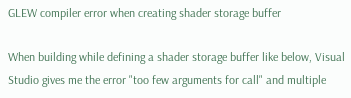GLEW compiler error when creating shader storage buffer

When building while defining a shader storage buffer like below, Visual Studio gives me the error "too few arguments for call" and multiple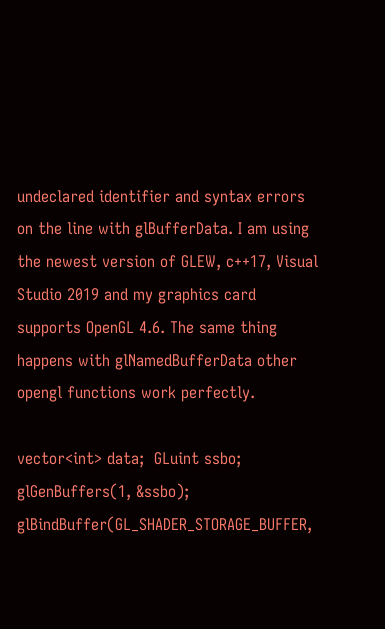undeclared identifier and syntax errors on the line with glBufferData. I am using the newest version of GLEW, c++17, Visual Studio 2019 and my graphics card supports OpenGL 4.6. The same thing happens with glNamedBufferData other opengl functions work perfectly.

vector<int> data;  GLuint ssbo; glGenBuffers(1, &ssbo); glBindBuffer(GL_SHADER_STORAGE_BUFFER,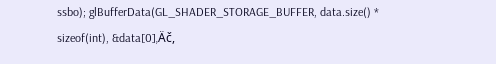ssbo); glBufferData(GL_SHADER_STORAGE_BUFFER, data.size() * sizeof(int), &data[0]‚Äč,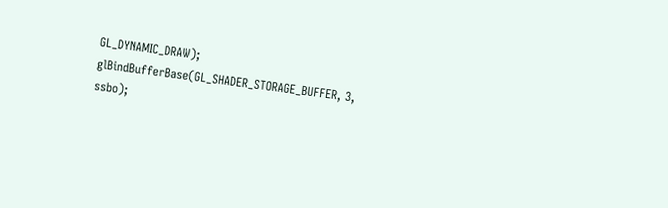GL_DYNAMIC_DRAW);  glBindBufferBase(GL_SHADER_STORAGE_BUFFER, 3, ssbo);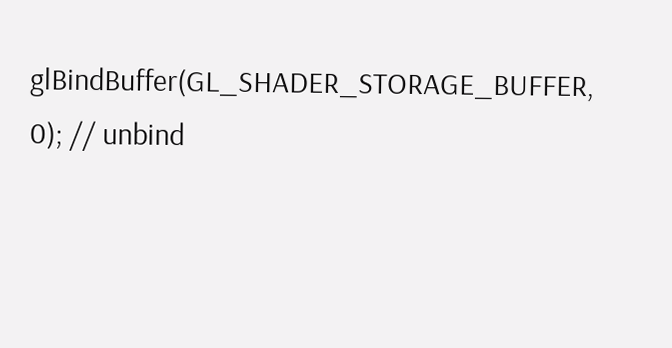glBindBuffer(GL_SHADER_STORAGE_BUFFER, 0); // unbind